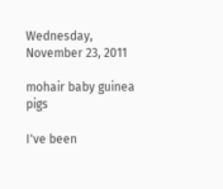Wednesday, November 23, 2011

mohair baby guinea pigs

I've been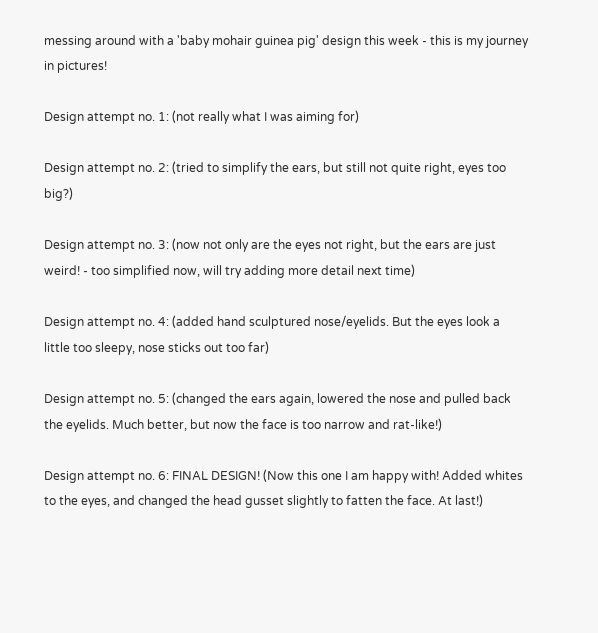messing around with a 'baby mohair guinea pig' design this week - this is my journey in pictures!

Design attempt no. 1: (not really what I was aiming for)

Design attempt no. 2: (tried to simplify the ears, but still not quite right, eyes too big?)

Design attempt no. 3: (now not only are the eyes not right, but the ears are just weird! - too simplified now, will try adding more detail next time)

Design attempt no. 4: (added hand sculptured nose/eyelids. But the eyes look a little too sleepy, nose sticks out too far)

Design attempt no. 5: (changed the ears again, lowered the nose and pulled back the eyelids. Much better, but now the face is too narrow and rat-like!)

Design attempt no. 6: FINAL DESIGN! (Now this one I am happy with! Added whites to the eyes, and changed the head gusset slightly to fatten the face. At last!)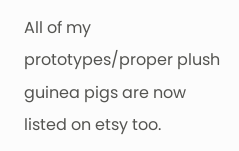All of my prototypes/proper plush guinea pigs are now listed on etsy too.